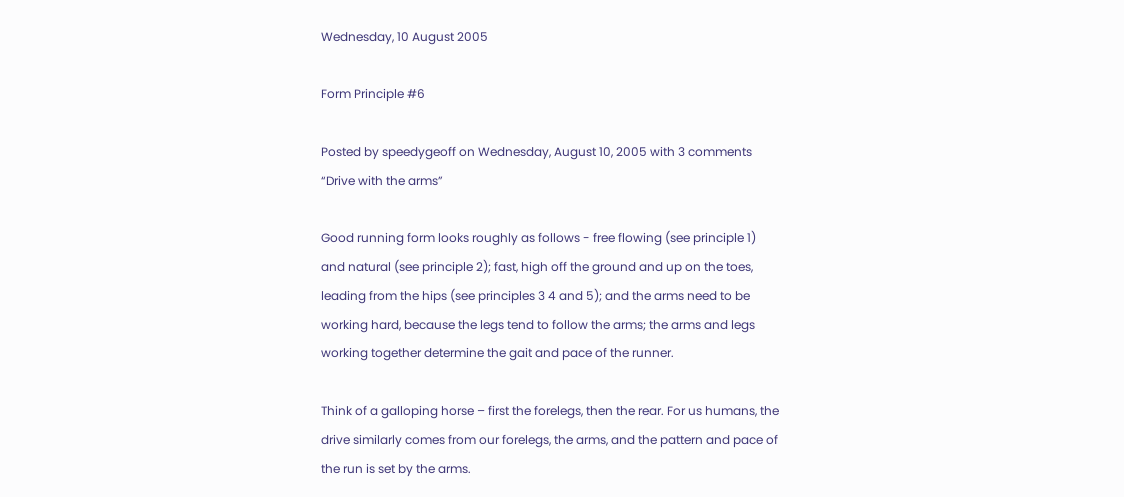Wednesday, 10 August 2005

Form Principle #6

Posted by speedygeoff on Wednesday, August 10, 2005 with 3 comments
“Drive with the arms”

Good running form looks roughly as follows - free flowing (see principle 1) and natural (see principle 2); fast, high off the ground and up on the toes, leading from the hips (see principles 3 4 and 5); and the arms need to be working hard, because the legs tend to follow the arms; the arms and legs working together determine the gait and pace of the runner.

Think of a galloping horse – first the forelegs, then the rear. For us humans, the drive similarly comes from our forelegs, the arms, and the pattern and pace of the run is set by the arms.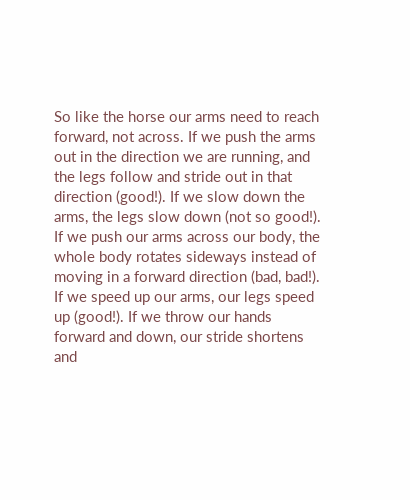So like the horse our arms need to reach forward, not across. If we push the arms out in the direction we are running, and the legs follow and stride out in that direction (good!). If we slow down the arms, the legs slow down (not so good!). If we push our arms across our body, the whole body rotates sideways instead of moving in a forward direction (bad, bad!). If we speed up our arms, our legs speed up (good!). If we throw our hands forward and down, our stride shortens and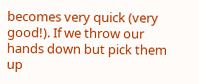becomes very quick (very good!). If we throw our hands down but pick them up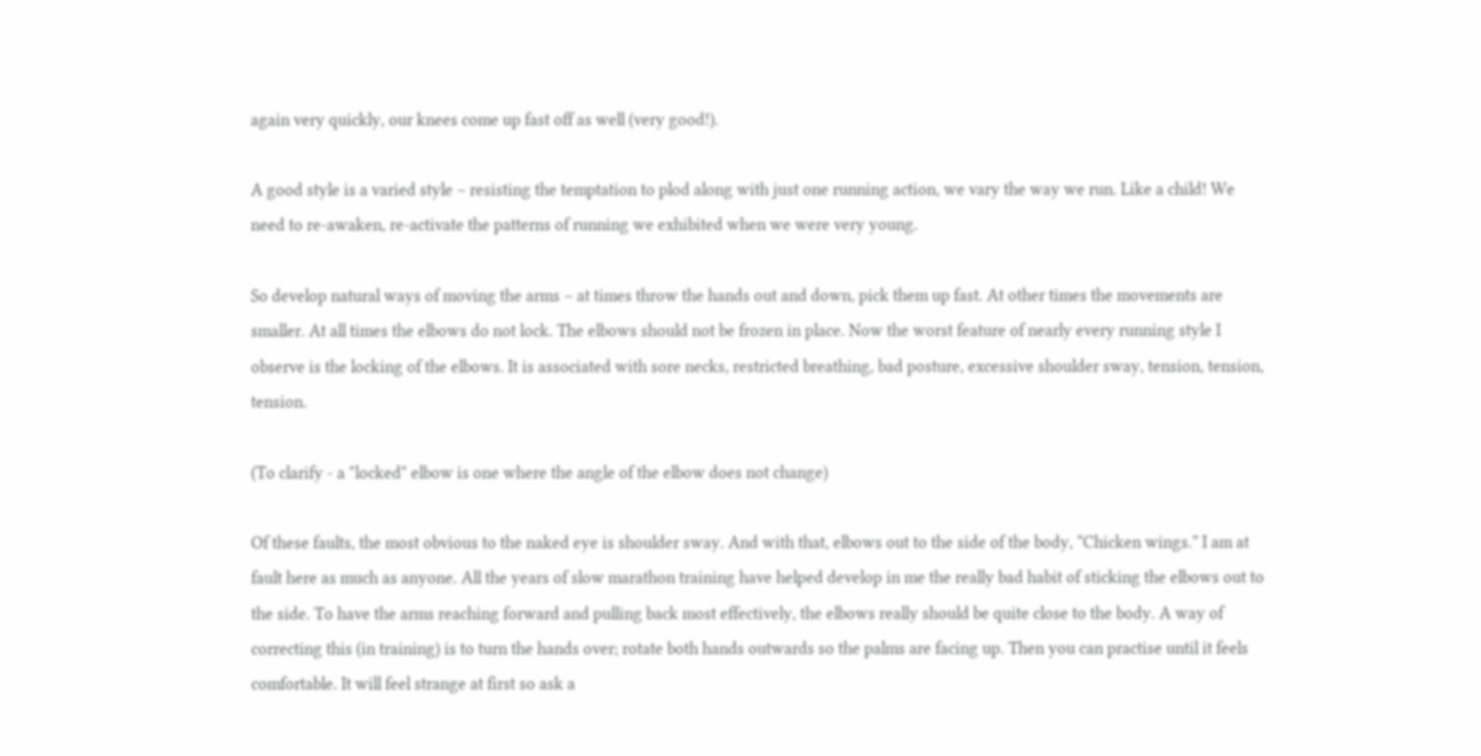again very quickly, our knees come up fast off as well (very good!).

A good style is a varied style – resisting the temptation to plod along with just one running action, we vary the way we run. Like a child! We need to re-awaken, re-activate the patterns of running we exhibited when we were very young.

So develop natural ways of moving the arms – at times throw the hands out and down, pick them up fast. At other times the movements are smaller. At all times the elbows do not lock. The elbows should not be frozen in place. Now the worst feature of nearly every running style I observe is the locking of the elbows. It is associated with sore necks, restricted breathing, bad posture, excessive shoulder sway, tension, tension, tension.

(To clarify - a "locked" elbow is one where the angle of the elbow does not change)

Of these faults, the most obvious to the naked eye is shoulder sway. And with that, elbows out to the side of the body, “Chicken wings.” I am at fault here as much as anyone. All the years of slow marathon training have helped develop in me the really bad habit of sticking the elbows out to the side. To have the arms reaching forward and pulling back most effectively, the elbows really should be quite close to the body. A way of correcting this (in training) is to turn the hands over; rotate both hands outwards so the palms are facing up. Then you can practise until it feels comfortable. It will feel strange at first so ask a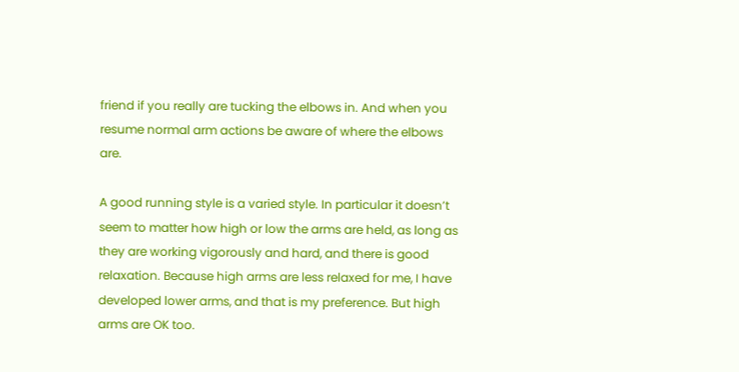friend if you really are tucking the elbows in. And when you resume normal arm actions be aware of where the elbows are.

A good running style is a varied style. In particular it doesn’t seem to matter how high or low the arms are held, as long as they are working vigorously and hard, and there is good relaxation. Because high arms are less relaxed for me, I have developed lower arms, and that is my preference. But high arms are OK too.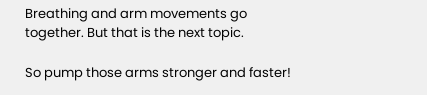Breathing and arm movements go together. But that is the next topic.

So pump those arms stronger and faster!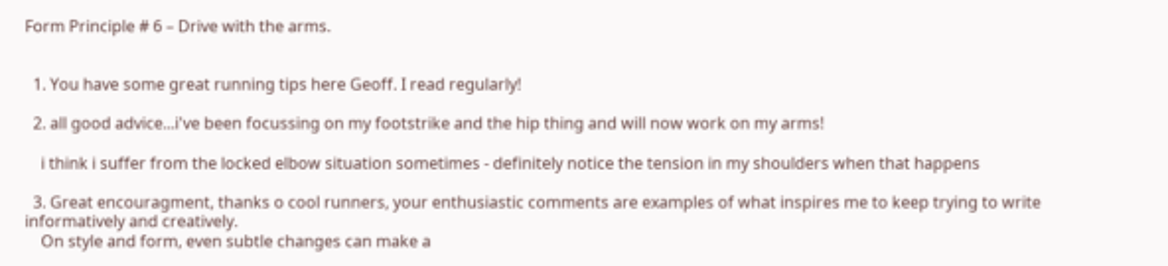Form Principle # 6 – Drive with the arms.


  1. You have some great running tips here Geoff. I read regularly!

  2. all good advice...i've been focussing on my footstrike and the hip thing and will now work on my arms!

    i think i suffer from the locked elbow situation sometimes - definitely notice the tension in my shoulders when that happens

  3. Great encouragment, thanks o cool runners, your enthusiastic comments are examples of what inspires me to keep trying to write informatively and creatively.
    On style and form, even subtle changes can make a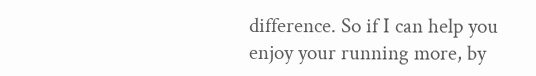difference. So if I can help you enjoy your running more, by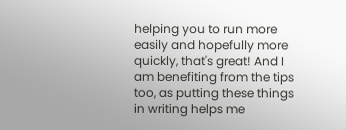helping you to run more easily and hopefully more quickly, that's great! And I am benefiting from the tips too, as putting these things in writing helps me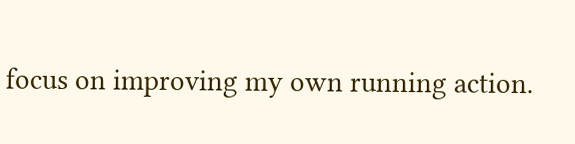focus on improving my own running action.